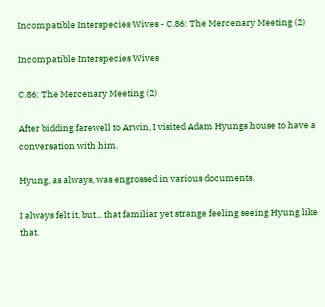Incompatible Interspecies Wives - C.86: The Mercenary Meeting (2)

Incompatible Interspecies Wives

C.86: The Mercenary Meeting (2)

After bidding farewell to Arwin, I visited Adam Hyungs house to have a conversation with him.

Hyung, as always, was engrossed in various documents.

I always felt it, but... that familiar yet strange feeling seeing Hyung like that.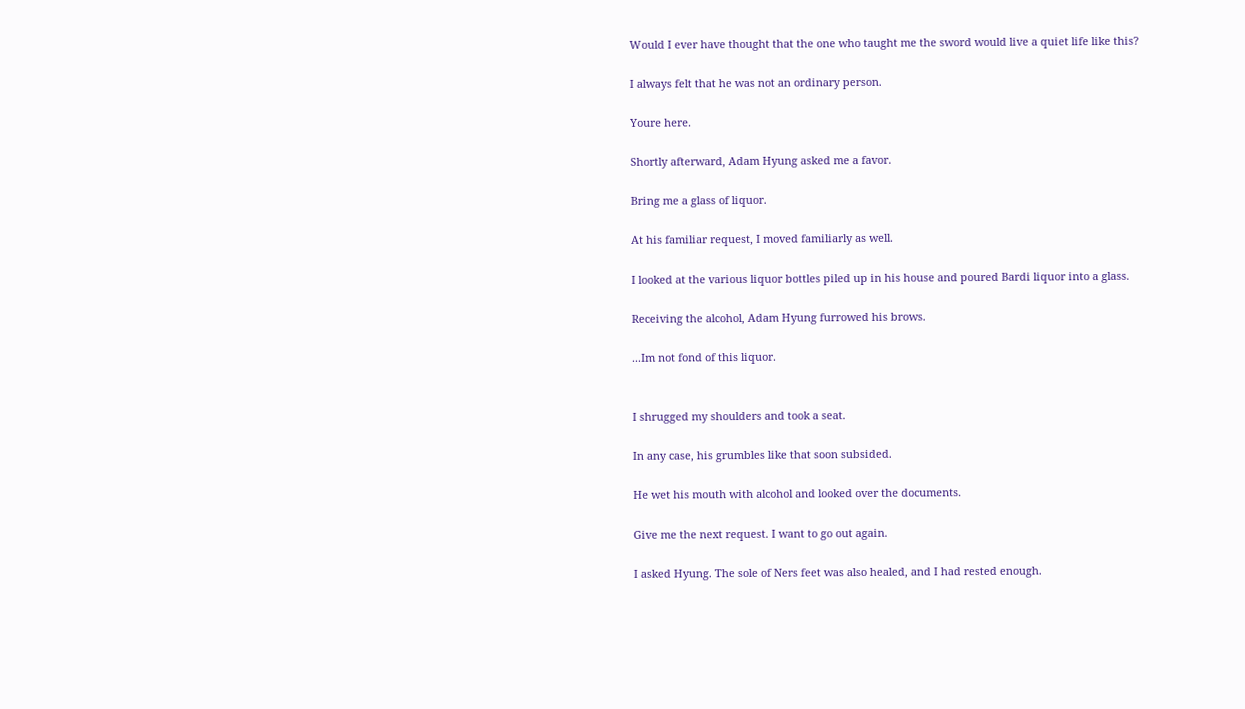Would I ever have thought that the one who taught me the sword would live a quiet life like this?

I always felt that he was not an ordinary person.

Youre here.

Shortly afterward, Adam Hyung asked me a favor.

Bring me a glass of liquor.

At his familiar request, I moved familiarly as well.

I looked at the various liquor bottles piled up in his house and poured Bardi liquor into a glass.

Receiving the alcohol, Adam Hyung furrowed his brows.

...Im not fond of this liquor.


I shrugged my shoulders and took a seat.

In any case, his grumbles like that soon subsided.

He wet his mouth with alcohol and looked over the documents.

Give me the next request. I want to go out again.

I asked Hyung. The sole of Ners feet was also healed, and I had rested enough.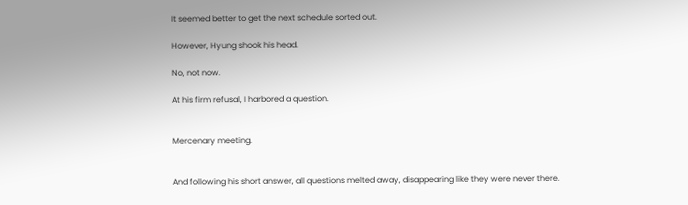It seemed better to get the next schedule sorted out.

However, Hyung shook his head.

No, not now.

At his firm refusal, I harbored a question.


Mercenary meeting.


And following his short answer, all questions melted away, disappearing like they were never there.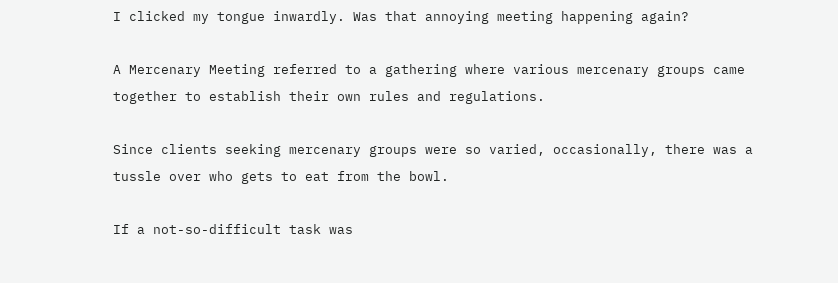I clicked my tongue inwardly. Was that annoying meeting happening again?

A Mercenary Meeting referred to a gathering where various mercenary groups came together to establish their own rules and regulations.

Since clients seeking mercenary groups were so varied, occasionally, there was a tussle over who gets to eat from the bowl.

If a not-so-difficult task was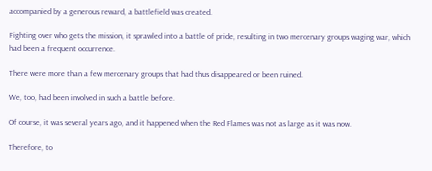accompanied by a generous reward, a battlefield was created.

Fighting over who gets the mission, it sprawled into a battle of pride, resulting in two mercenary groups waging war, which had been a frequent occurrence.

There were more than a few mercenary groups that had thus disappeared or been ruined.

We, too, had been involved in such a battle before.

Of course, it was several years ago, and it happened when the Red Flames was not as large as it was now.

Therefore, to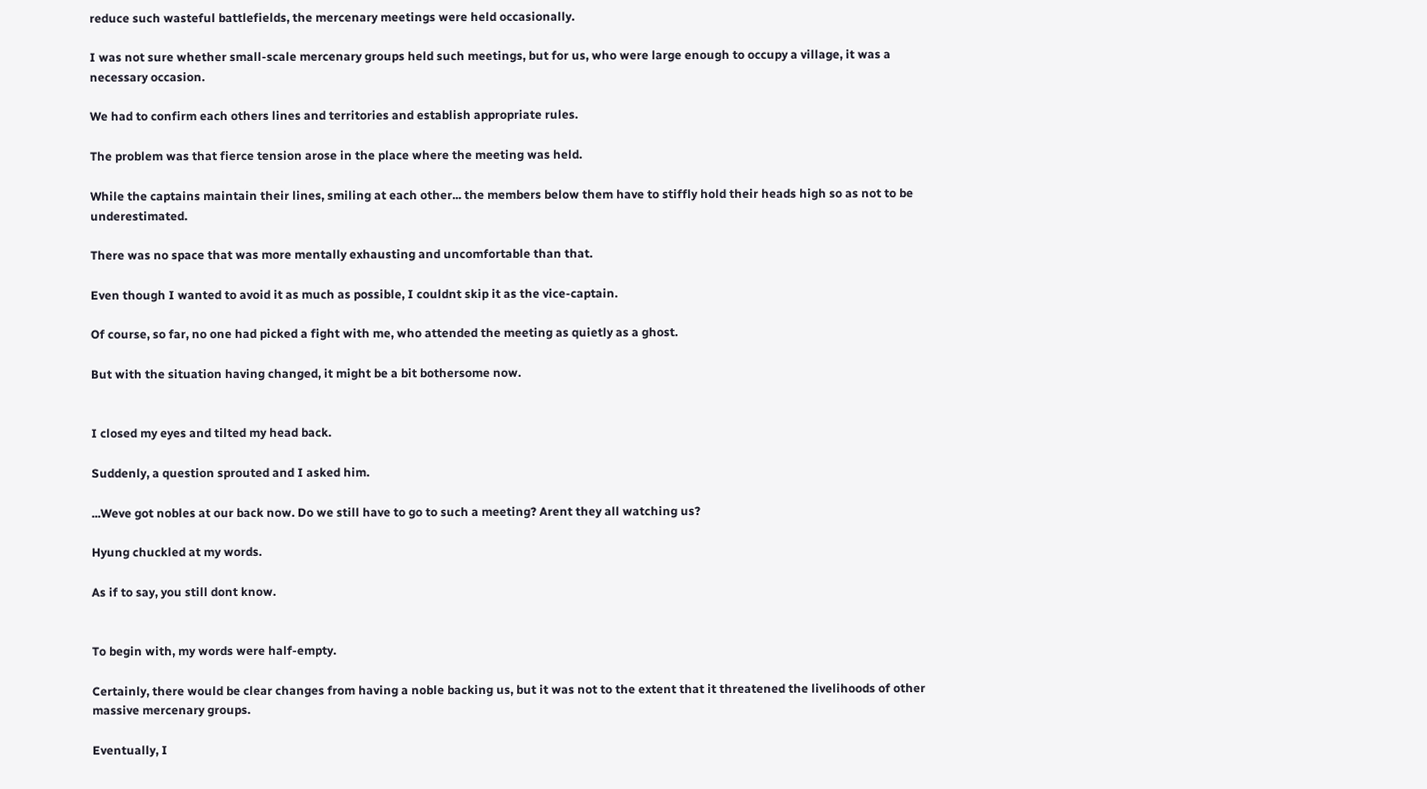reduce such wasteful battlefields, the mercenary meetings were held occasionally.

I was not sure whether small-scale mercenary groups held such meetings, but for us, who were large enough to occupy a village, it was a necessary occasion.

We had to confirm each others lines and territories and establish appropriate rules.

The problem was that fierce tension arose in the place where the meeting was held.

While the captains maintain their lines, smiling at each other... the members below them have to stiffly hold their heads high so as not to be underestimated.

There was no space that was more mentally exhausting and uncomfortable than that.

Even though I wanted to avoid it as much as possible, I couldnt skip it as the vice-captain.

Of course, so far, no one had picked a fight with me, who attended the meeting as quietly as a ghost.

But with the situation having changed, it might be a bit bothersome now.


I closed my eyes and tilted my head back.

Suddenly, a question sprouted and I asked him.

...Weve got nobles at our back now. Do we still have to go to such a meeting? Arent they all watching us?

Hyung chuckled at my words.

As if to say, you still dont know.


To begin with, my words were half-empty.

Certainly, there would be clear changes from having a noble backing us, but it was not to the extent that it threatened the livelihoods of other massive mercenary groups.

Eventually, I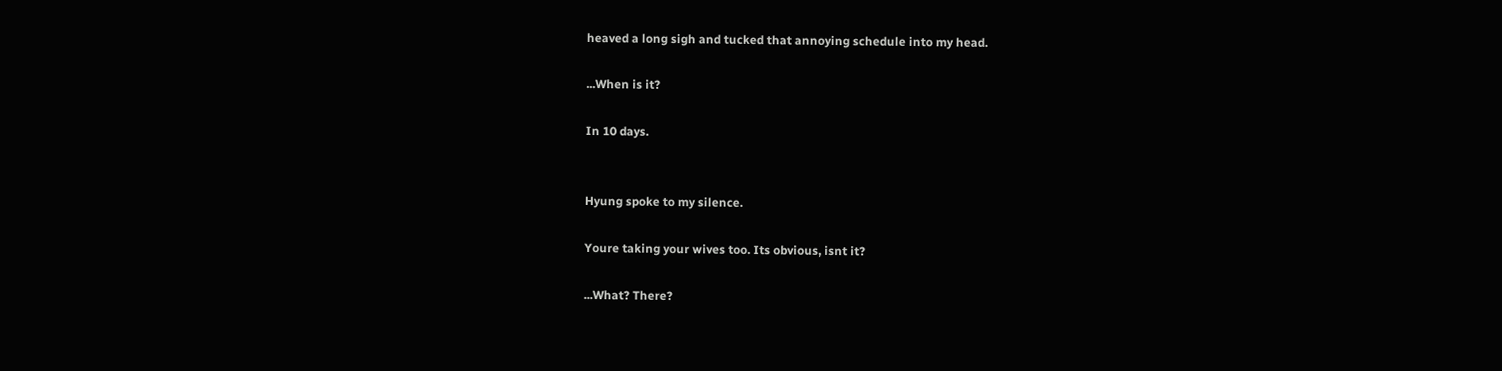heaved a long sigh and tucked that annoying schedule into my head.

...When is it?

In 10 days.


Hyung spoke to my silence.

Youre taking your wives too. Its obvious, isnt it?

...What? There?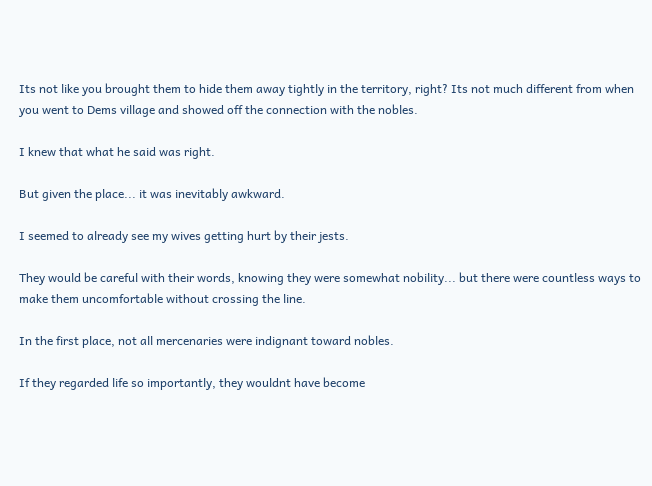Its not like you brought them to hide them away tightly in the territory, right? Its not much different from when you went to Dems village and showed off the connection with the nobles.

I knew that what he said was right.

But given the place... it was inevitably awkward.

I seemed to already see my wives getting hurt by their jests.

They would be careful with their words, knowing they were somewhat nobility... but there were countless ways to make them uncomfortable without crossing the line.

In the first place, not all mercenaries were indignant toward nobles.

If they regarded life so importantly, they wouldnt have become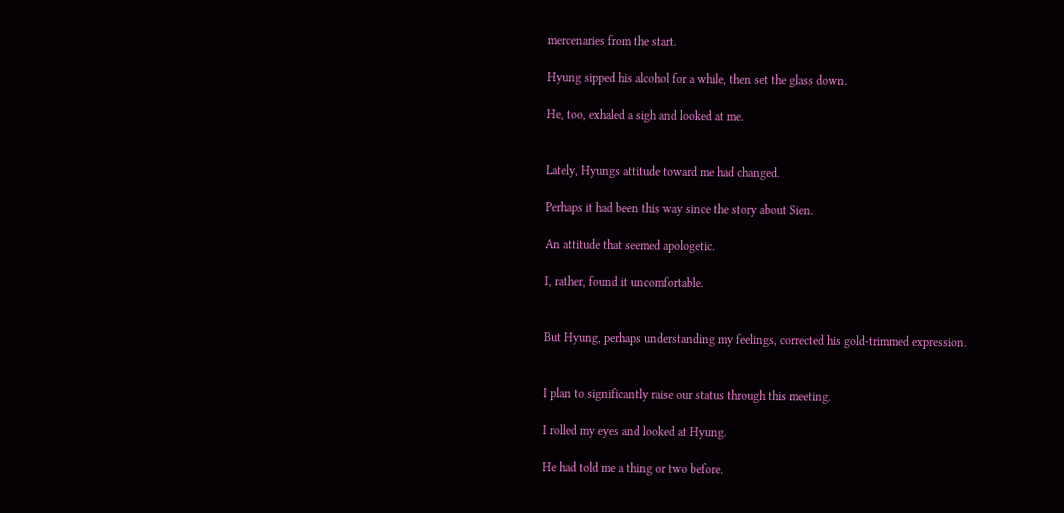mercenaries from the start.

Hyung sipped his alcohol for a while, then set the glass down.

He, too, exhaled a sigh and looked at me.


Lately, Hyungs attitude toward me had changed.

Perhaps it had been this way since the story about Sien.

An attitude that seemed apologetic.

I, rather, found it uncomfortable.


But Hyung, perhaps understanding my feelings, corrected his gold-trimmed expression.


I plan to significantly raise our status through this meeting.

I rolled my eyes and looked at Hyung.

He had told me a thing or two before.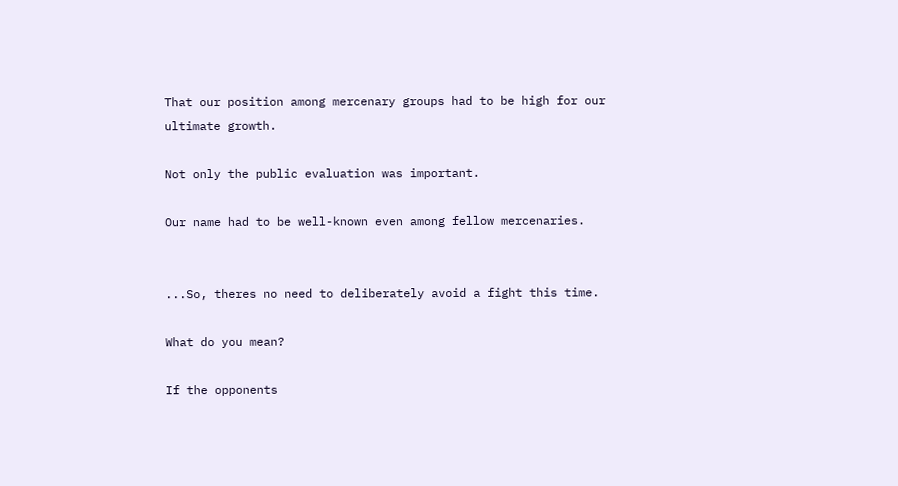That our position among mercenary groups had to be high for our ultimate growth.

Not only the public evaluation was important.

Our name had to be well-known even among fellow mercenaries.


...So, theres no need to deliberately avoid a fight this time.

What do you mean?

If the opponents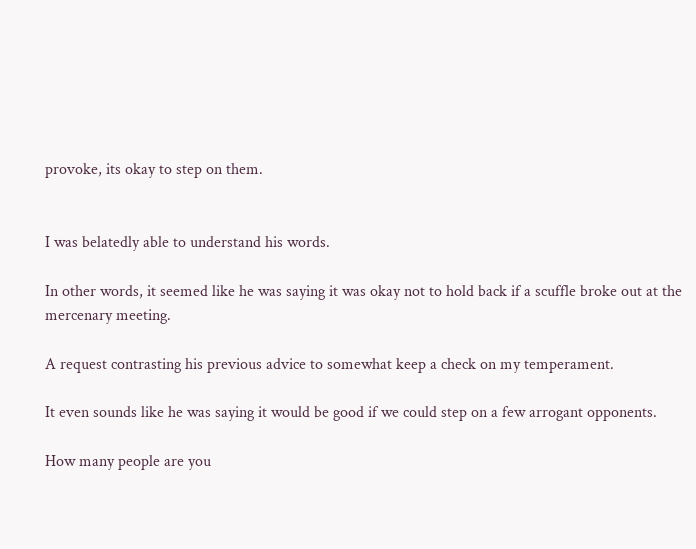provoke, its okay to step on them.


I was belatedly able to understand his words.

In other words, it seemed like he was saying it was okay not to hold back if a scuffle broke out at the mercenary meeting.

A request contrasting his previous advice to somewhat keep a check on my temperament.

It even sounds like he was saying it would be good if we could step on a few arrogant opponents.

How many people are you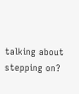talking about stepping on?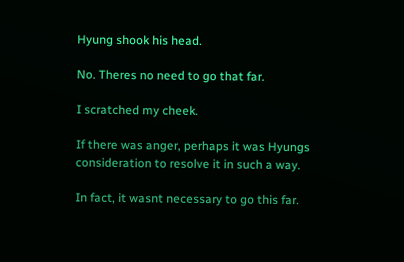Hyung shook his head.

No. Theres no need to go that far.

I scratched my cheek.

If there was anger, perhaps it was Hyungs consideration to resolve it in such a way.

In fact, it wasnt necessary to go this far.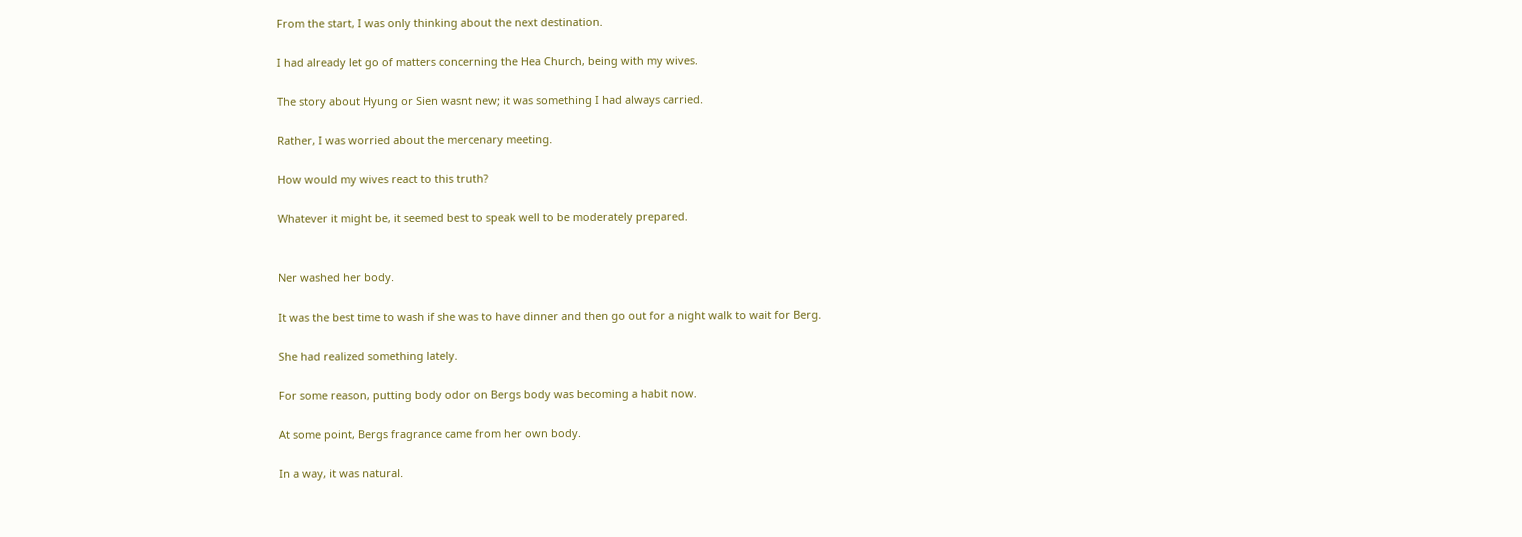From the start, I was only thinking about the next destination.

I had already let go of matters concerning the Hea Church, being with my wives.

The story about Hyung or Sien wasnt new; it was something I had always carried.

Rather, I was worried about the mercenary meeting.

How would my wives react to this truth?

Whatever it might be, it seemed best to speak well to be moderately prepared.


Ner washed her body.

It was the best time to wash if she was to have dinner and then go out for a night walk to wait for Berg.

She had realized something lately.

For some reason, putting body odor on Bergs body was becoming a habit now.

At some point, Bergs fragrance came from her own body.

In a way, it was natural.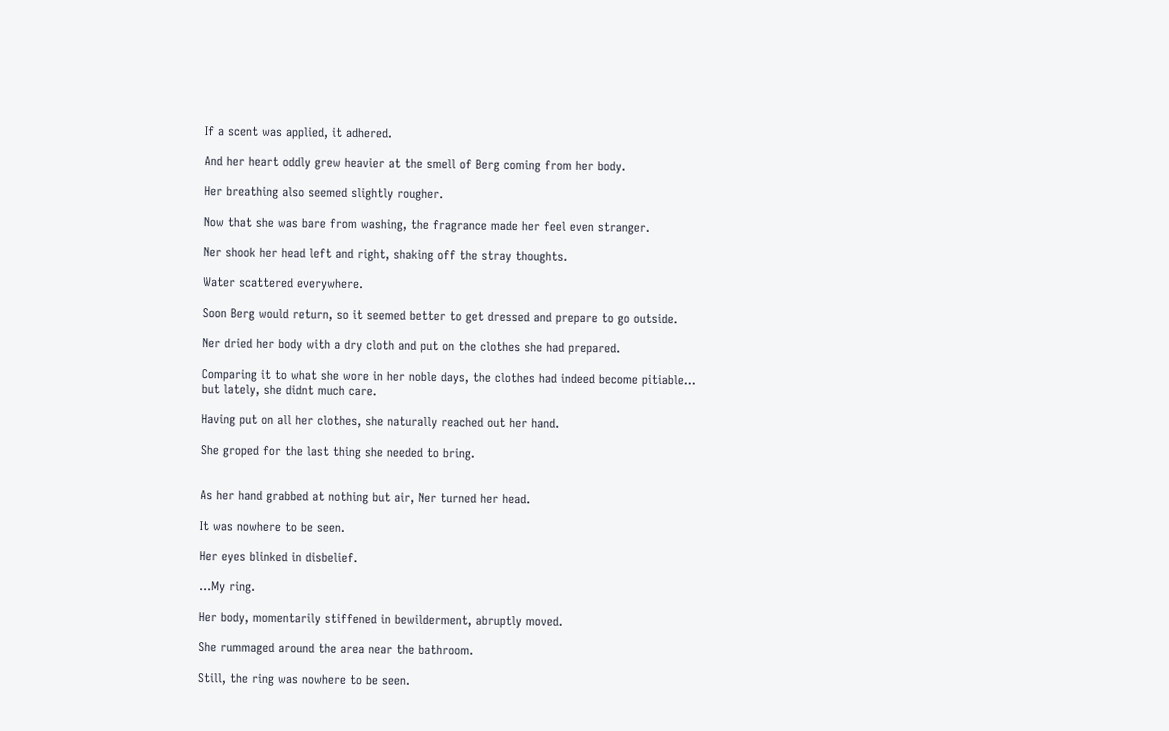If a scent was applied, it adhered.

And her heart oddly grew heavier at the smell of Berg coming from her body.

Her breathing also seemed slightly rougher.

Now that she was bare from washing, the fragrance made her feel even stranger.

Ner shook her head left and right, shaking off the stray thoughts.

Water scattered everywhere.

Soon Berg would return, so it seemed better to get dressed and prepare to go outside.

Ner dried her body with a dry cloth and put on the clothes she had prepared.

Comparing it to what she wore in her noble days, the clothes had indeed become pitiable... but lately, she didnt much care.

Having put on all her clothes, she naturally reached out her hand.

She groped for the last thing she needed to bring.


As her hand grabbed at nothing but air, Ner turned her head.

It was nowhere to be seen.

Her eyes blinked in disbelief.

...My ring.

Her body, momentarily stiffened in bewilderment, abruptly moved.

She rummaged around the area near the bathroom.

Still, the ring was nowhere to be seen.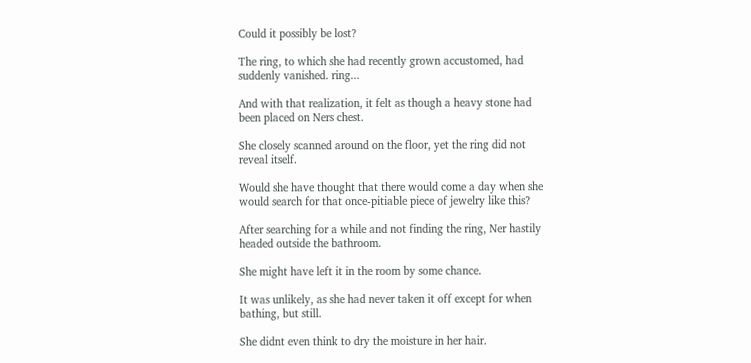Could it possibly be lost?

The ring, to which she had recently grown accustomed, had suddenly vanished. ring...

And with that realization, it felt as though a heavy stone had been placed on Ners chest.

She closely scanned around on the floor, yet the ring did not reveal itself.

Would she have thought that there would come a day when she would search for that once-pitiable piece of jewelry like this?

After searching for a while and not finding the ring, Ner hastily headed outside the bathroom.

She might have left it in the room by some chance.

It was unlikely, as she had never taken it off except for when bathing, but still.

She didnt even think to dry the moisture in her hair.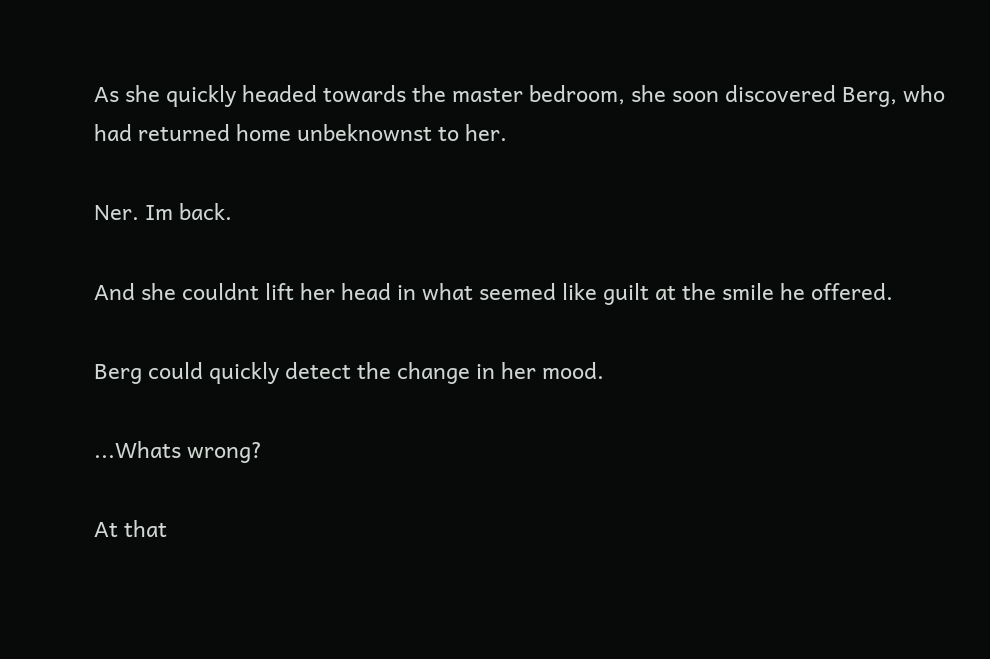As she quickly headed towards the master bedroom, she soon discovered Berg, who had returned home unbeknownst to her.

Ner. Im back.

And she couldnt lift her head in what seemed like guilt at the smile he offered.

Berg could quickly detect the change in her mood.

...Whats wrong?

At that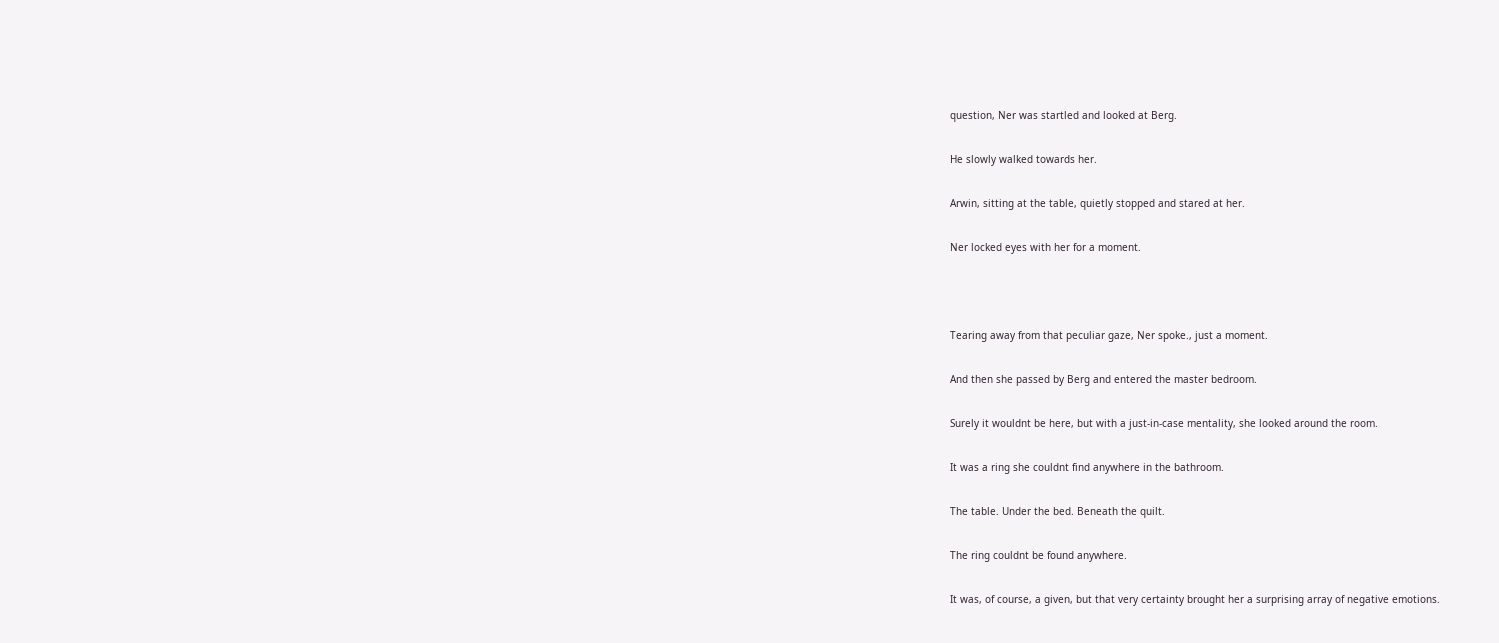question, Ner was startled and looked at Berg.

He slowly walked towards her.

Arwin, sitting at the table, quietly stopped and stared at her.

Ner locked eyes with her for a moment.



Tearing away from that peculiar gaze, Ner spoke., just a moment.

And then she passed by Berg and entered the master bedroom.

Surely it wouldnt be here, but with a just-in-case mentality, she looked around the room.

It was a ring she couldnt find anywhere in the bathroom.

The table. Under the bed. Beneath the quilt.

The ring couldnt be found anywhere.

It was, of course, a given, but that very certainty brought her a surprising array of negative emotions.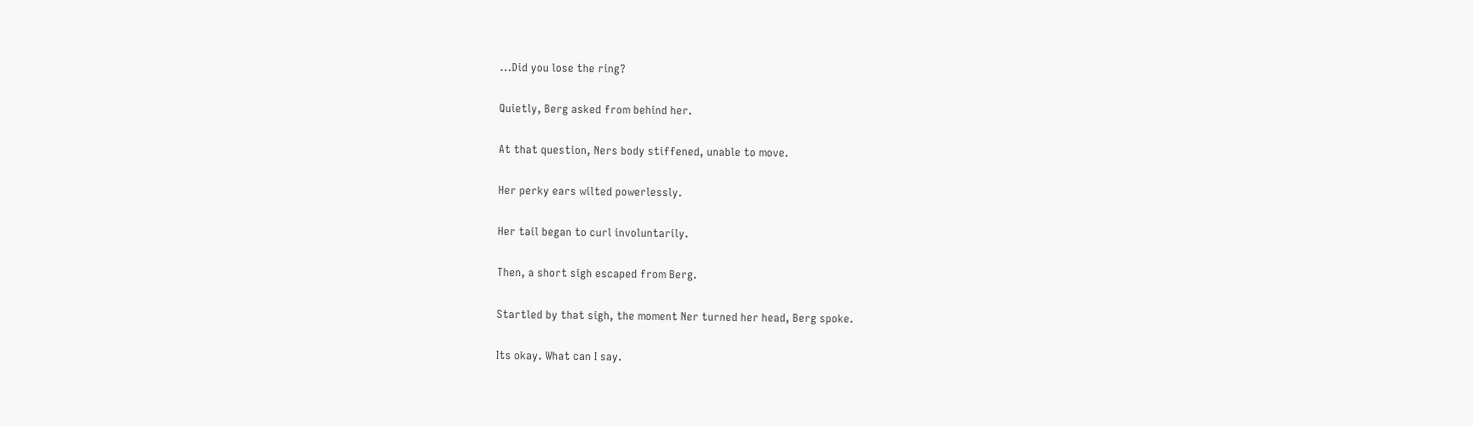...Did you lose the ring?

Quietly, Berg asked from behind her.

At that question, Ners body stiffened, unable to move.

Her perky ears wilted powerlessly.

Her tail began to curl involuntarily.

Then, a short sigh escaped from Berg.

Startled by that sigh, the moment Ner turned her head, Berg spoke.

Its okay. What can I say.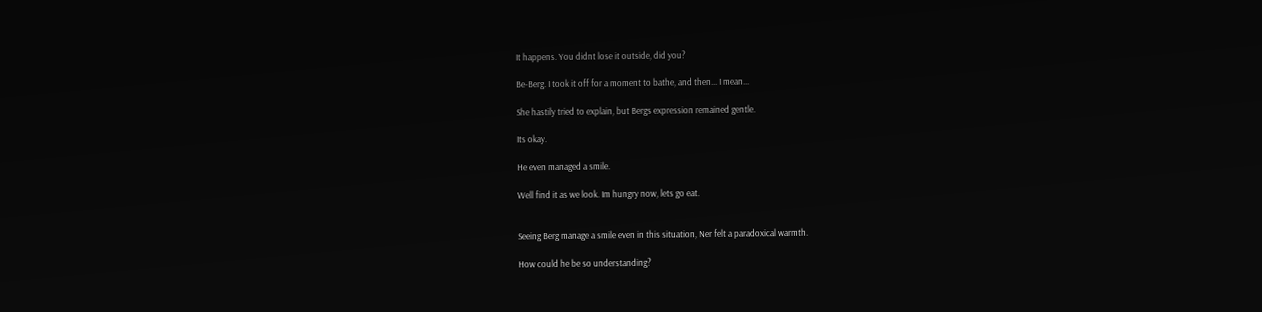It happens. You didnt lose it outside, did you?

Be-Berg. I took it off for a moment to bathe, and then... I mean...

She hastily tried to explain, but Bergs expression remained gentle.

Its okay.

He even managed a smile.

Well find it as we look. Im hungry now, lets go eat.


Seeing Berg manage a smile even in this situation, Ner felt a paradoxical warmth.

How could he be so understanding?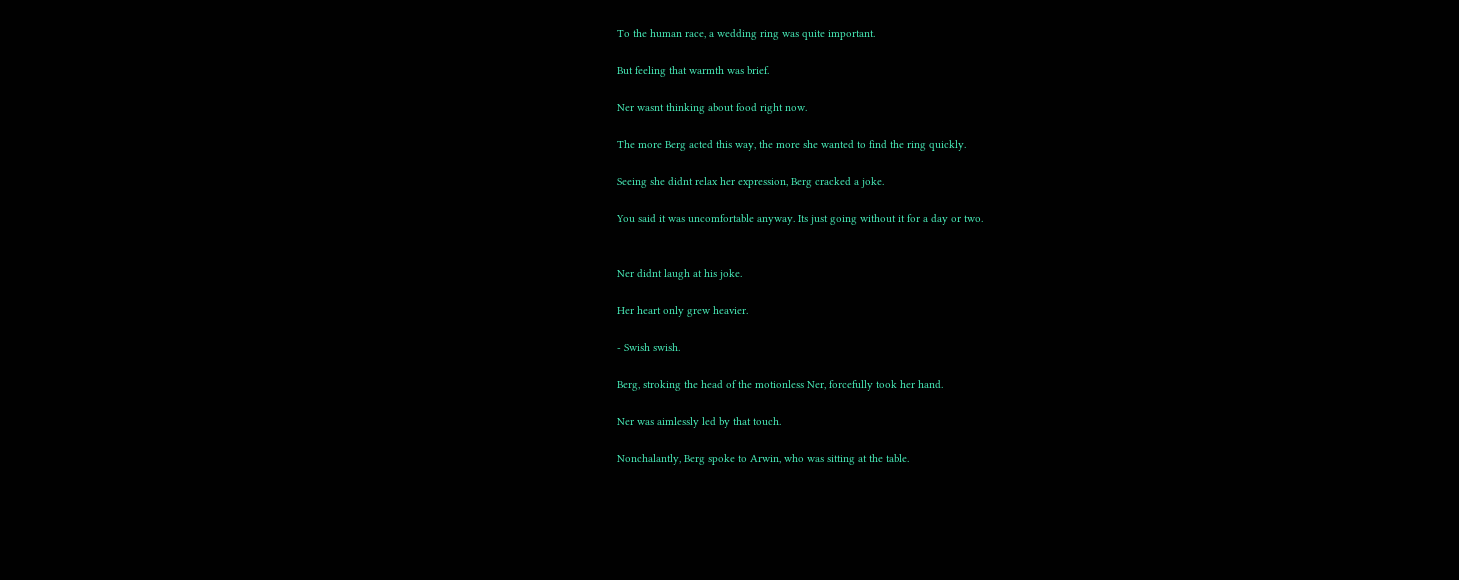To the human race, a wedding ring was quite important.

But feeling that warmth was brief.

Ner wasnt thinking about food right now.

The more Berg acted this way, the more she wanted to find the ring quickly.

Seeing she didnt relax her expression, Berg cracked a joke.

You said it was uncomfortable anyway. Its just going without it for a day or two.


Ner didnt laugh at his joke.

Her heart only grew heavier.

- Swish swish.

Berg, stroking the head of the motionless Ner, forcefully took her hand.

Ner was aimlessly led by that touch.

Nonchalantly, Berg spoke to Arwin, who was sitting at the table.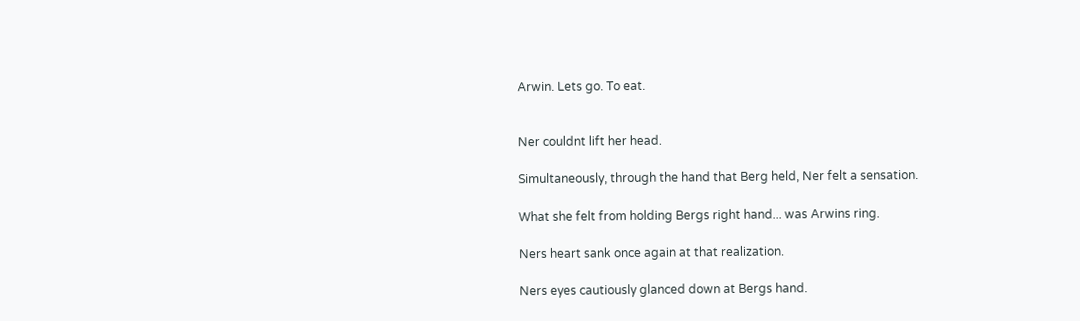Arwin. Lets go. To eat.


Ner couldnt lift her head.

Simultaneously, through the hand that Berg held, Ner felt a sensation.

What she felt from holding Bergs right hand... was Arwins ring.

Ners heart sank once again at that realization.

Ners eyes cautiously glanced down at Bergs hand.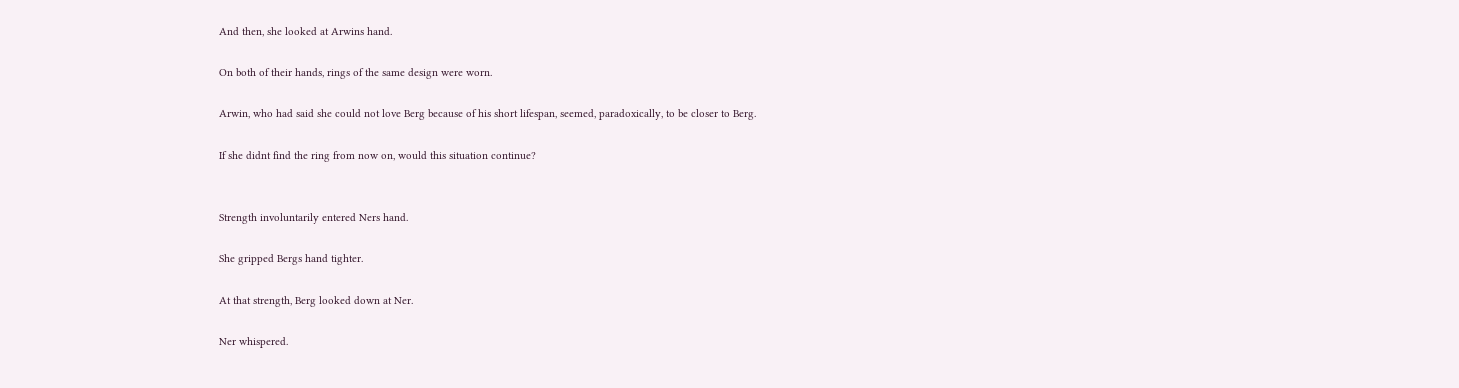And then, she looked at Arwins hand.

On both of their hands, rings of the same design were worn.

Arwin, who had said she could not love Berg because of his short lifespan, seemed, paradoxically, to be closer to Berg.

If she didnt find the ring from now on, would this situation continue?


Strength involuntarily entered Ners hand.

She gripped Bergs hand tighter.

At that strength, Berg looked down at Ner.

Ner whispered.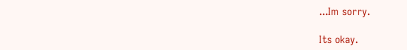...Im sorry.

Its okay.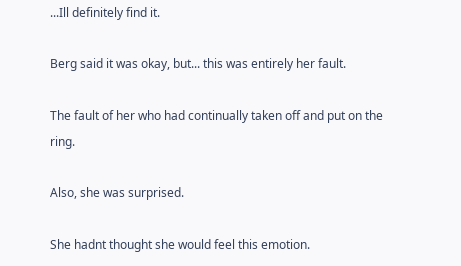...Ill definitely find it.

Berg said it was okay, but... this was entirely her fault.

The fault of her who had continually taken off and put on the ring.

Also, she was surprised.

She hadnt thought she would feel this emotion.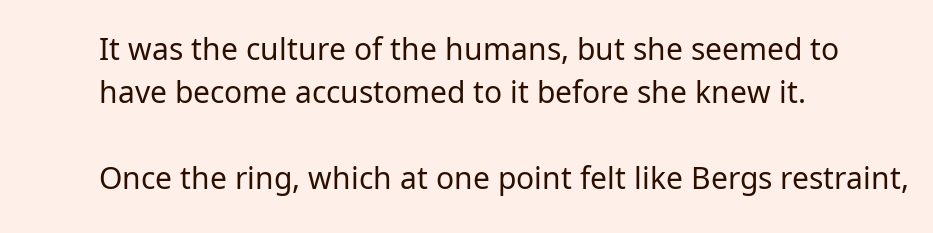It was the culture of the humans, but she seemed to have become accustomed to it before she knew it.

Once the ring, which at one point felt like Bergs restraint,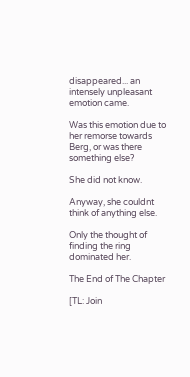disappeared... an intensely unpleasant emotion came.

Was this emotion due to her remorse towards Berg, or was there something else?

She did not know.

Anyway, she couldnt think of anything else.

Only the thought of finding the ring dominated her.

The End of The Chapter

[TL: Join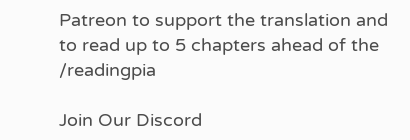Patreon to support the translation and to read up to 5 chapters ahead of the /readingpia

Join Our Discord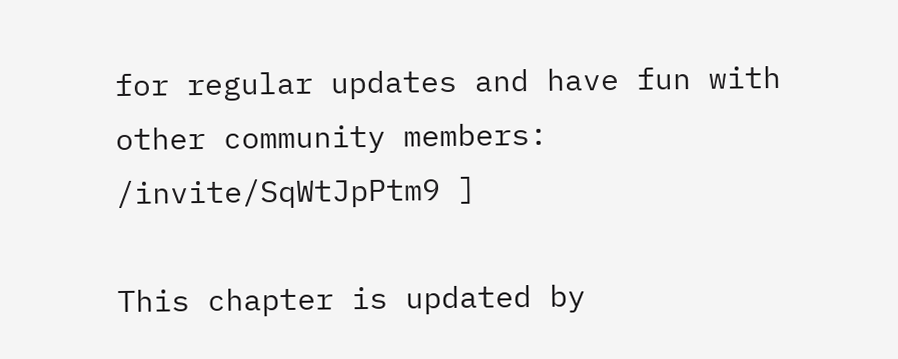for regular updates and have fun with other community members: /invite/SqWtJpPtm9 ]

This chapter is updated by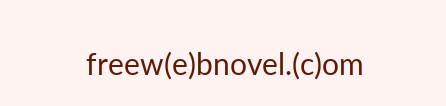freew(e)bnovel.(c)om